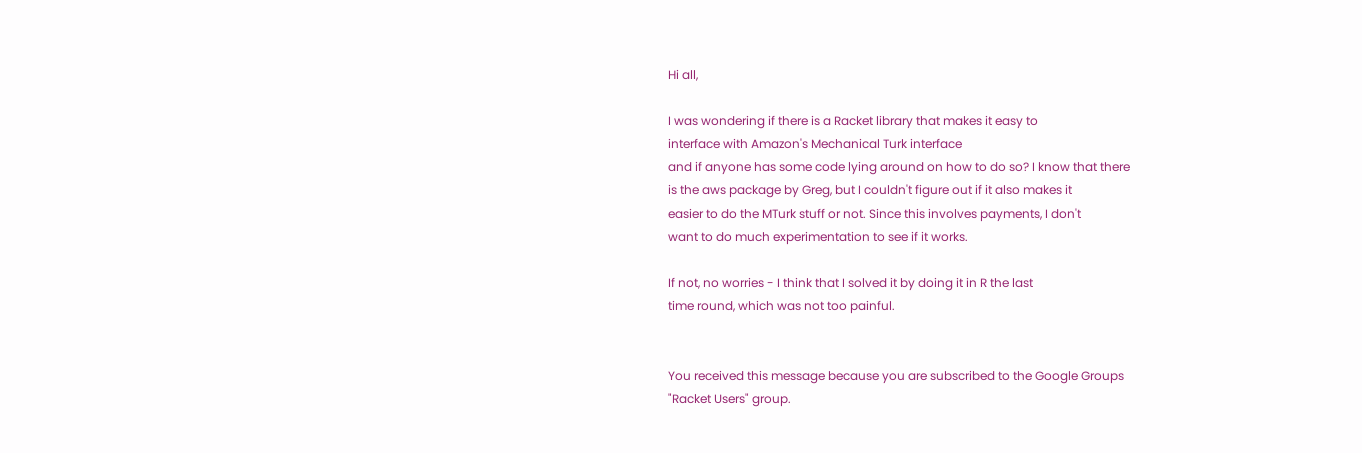Hi all,

I was wondering if there is a Racket library that makes it easy to
interface with Amazon's Mechanical Turk interface
and if anyone has some code lying around on how to do so? I know that there
is the aws package by Greg, but I couldn't figure out if it also makes it
easier to do the MTurk stuff or not. Since this involves payments, I don't
want to do much experimentation to see if it works.

If not, no worries - I think that I solved it by doing it in R the last
time round, which was not too painful.


You received this message because you are subscribed to the Google Groups
"Racket Users" group.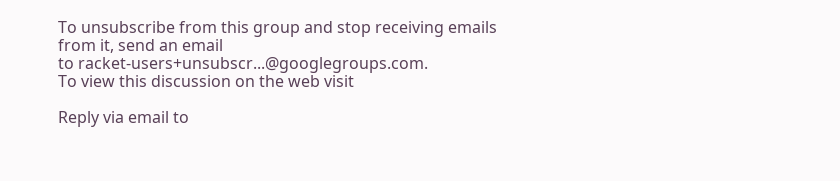To unsubscribe from this group and stop receiving emails from it, send an email
to racket-users+unsubscr...@googlegroups.com.
To view this discussion on the web visit

Reply via email to